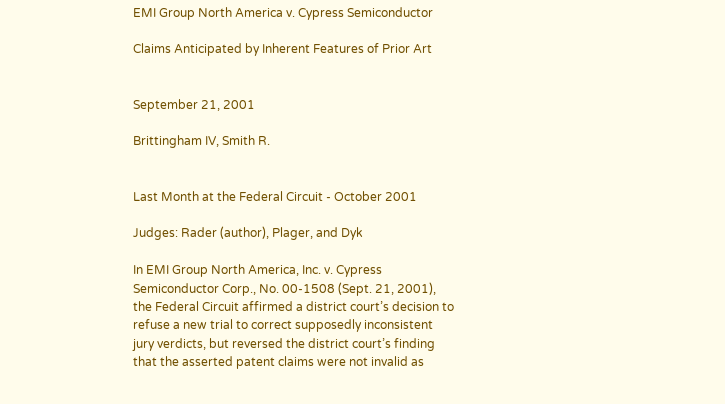EMI Group North America v. Cypress Semiconductor

Claims Anticipated by Inherent Features of Prior Art


September 21, 2001

Brittingham IV, Smith R.


Last Month at the Federal Circuit - October 2001

Judges: Rader (author), Plager, and Dyk

In EMI Group North America, Inc. v. Cypress Semiconductor Corp., No. 00-1508 (Sept. 21, 2001), the Federal Circuit affirmed a district court’s decision to refuse a new trial to correct supposedly inconsistent jury verdicts, but reversed the district court’s finding that the asserted patent claims were not invalid as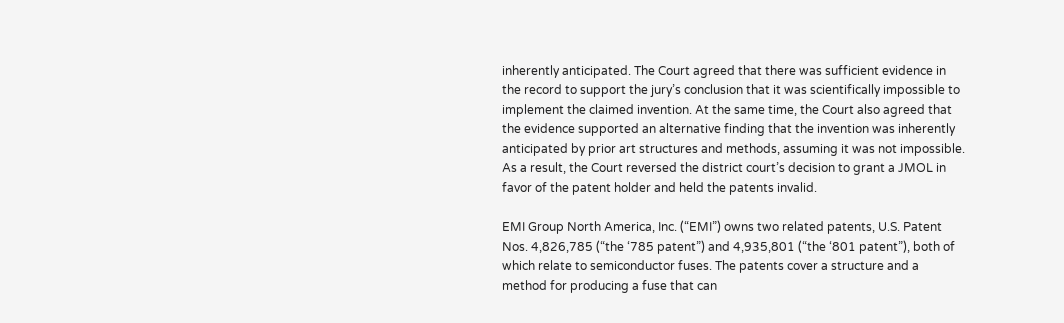inherently anticipated. The Court agreed that there was sufficient evidence in the record to support the jury’s conclusion that it was scientifically impossible to implement the claimed invention. At the same time, the Court also agreed that the evidence supported an alternative finding that the invention was inherently anticipated by prior art structures and methods, assuming it was not impossible. As a result, the Court reversed the district court’s decision to grant a JMOL in favor of the patent holder and held the patents invalid.

EMI Group North America, Inc. (“EMI”) owns two related patents, U.S. Patent Nos. 4,826,785 (“the ‘785 patent”) and 4,935,801 (“the ‘801 patent”), both of which relate to semiconductor fuses. The patents cover a structure and a method for producing a fuse that can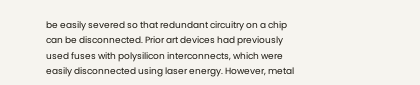be easily severed so that redundant circuitry on a chip can be disconnected. Prior art devices had previously used fuses with polysilicon interconnects, which were easily disconnected using laser energy. However, metal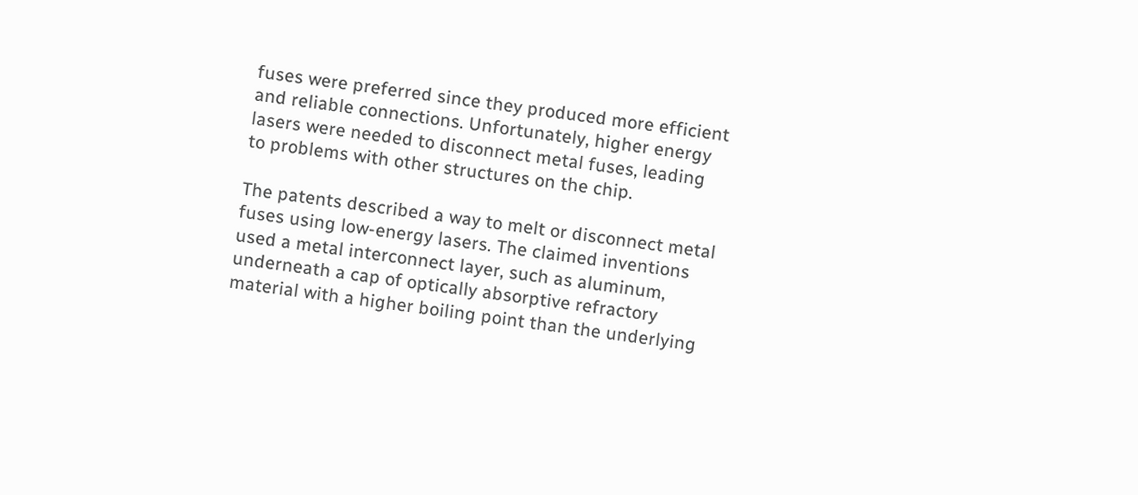fuses were preferred since they produced more efficient and reliable connections. Unfortunately, higher energy lasers were needed to disconnect metal fuses, leading to problems with other structures on the chip.

The patents described a way to melt or disconnect metal fuses using low-energy lasers. The claimed inventions used a metal interconnect layer, such as aluminum, underneath a cap of optically absorptive refractory material with a higher boiling point than the underlying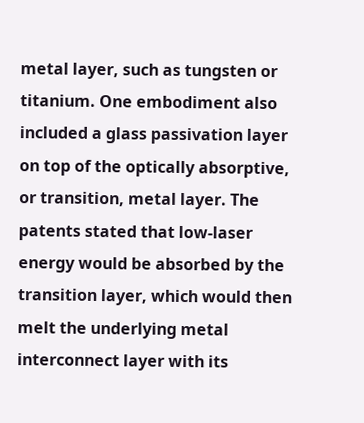metal layer, such as tungsten or titanium. One embodiment also included a glass passivation layer on top of the optically absorptive, or transition, metal layer. The patents stated that low-laser energy would be absorbed by the transition layer, which would then melt the underlying metal interconnect layer with its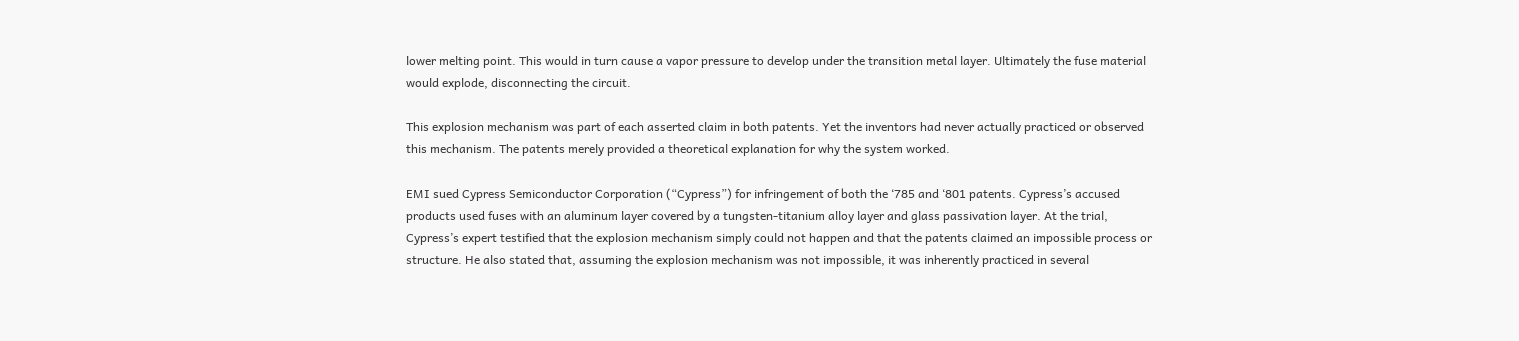lower melting point. This would in turn cause a vapor pressure to develop under the transition metal layer. Ultimately the fuse material would explode, disconnecting the circuit.

This explosion mechanism was part of each asserted claim in both patents. Yet the inventors had never actually practiced or observed this mechanism. The patents merely provided a theoretical explanation for why the system worked.

EMI sued Cypress Semiconductor Corporation (“Cypress”) for infringement of both the ‘785 and ‘801 patents. Cypress’s accused products used fuses with an aluminum layer covered by a tungsten-titanium alloy layer and glass passivation layer. At the trial, Cypress’s expert testified that the explosion mechanism simply could not happen and that the patents claimed an impossible process or structure. He also stated that, assuming the explosion mechanism was not impossible, it was inherently practiced in several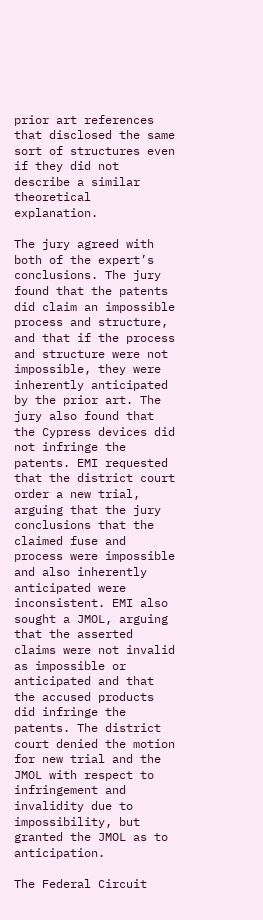prior art references that disclosed the same sort of structures even if they did not describe a similar theoretical explanation.

The jury agreed with both of the expert’s conclusions. The jury found that the patents did claim an impossible process and structure, and that if the process and structure were not impossible, they were inherently anticipated by the prior art. The jury also found that the Cypress devices did not infringe the patents. EMI requested that the district court order a new trial, arguing that the jury conclusions that the claimed fuse and process were impossible and also inherently anticipated were inconsistent. EMI also sought a JMOL, arguing that the asserted claims were not invalid as impossible or anticipated and that the accused products did infringe the patents. The district court denied the motion for new trial and the JMOL with respect to infringement and invalidity due to impossibility, but granted the JMOL as to anticipation.

The Federal Circuit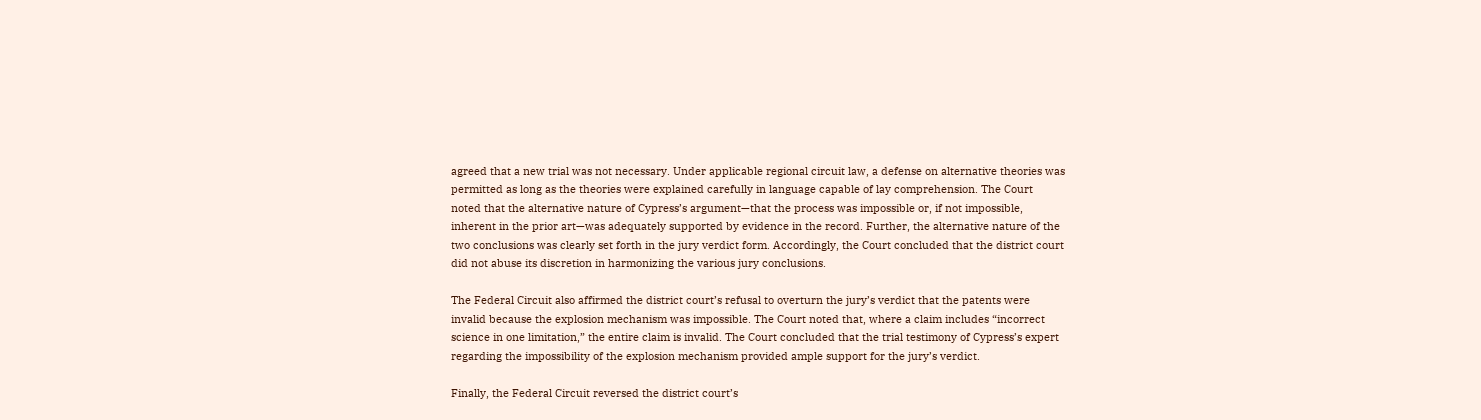agreed that a new trial was not necessary. Under applicable regional circuit law, a defense on alternative theories was permitted as long as the theories were explained carefully in language capable of lay comprehension. The Court noted that the alternative nature of Cypress’s argument—that the process was impossible or, if not impossible, inherent in the prior art—was adequately supported by evidence in the record. Further, the alternative nature of the two conclusions was clearly set forth in the jury verdict form. Accordingly, the Court concluded that the district court did not abuse its discretion in harmonizing the various jury conclusions.

The Federal Circuit also affirmed the district court’s refusal to overturn the jury’s verdict that the patents were invalid because the explosion mechanism was impossible. The Court noted that, where a claim includes “incorrect science in one limitation,” the entire claim is invalid. The Court concluded that the trial testimony of Cypress’s expert regarding the impossibility of the explosion mechanism provided ample support for the jury’s verdict.

Finally, the Federal Circuit reversed the district court’s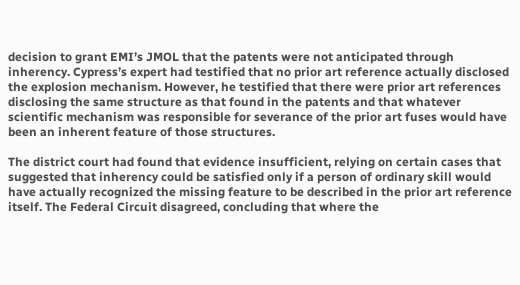decision to grant EMI’s JMOL that the patents were not anticipated through inherency. Cypress’s expert had testified that no prior art reference actually disclosed the explosion mechanism. However, he testified that there were prior art references disclosing the same structure as that found in the patents and that whatever scientific mechanism was responsible for severance of the prior art fuses would have been an inherent feature of those structures.

The district court had found that evidence insufficient, relying on certain cases that suggested that inherency could be satisfied only if a person of ordinary skill would have actually recognized the missing feature to be described in the prior art reference itself. The Federal Circuit disagreed, concluding that where the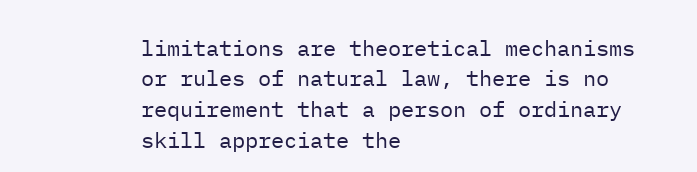limitations are theoretical mechanisms or rules of natural law, there is no requirement that a person of ordinary skill appreciate the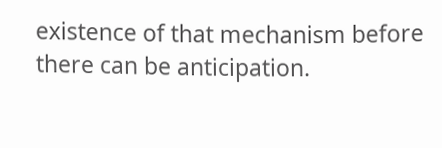existence of that mechanism before there can be anticipation.